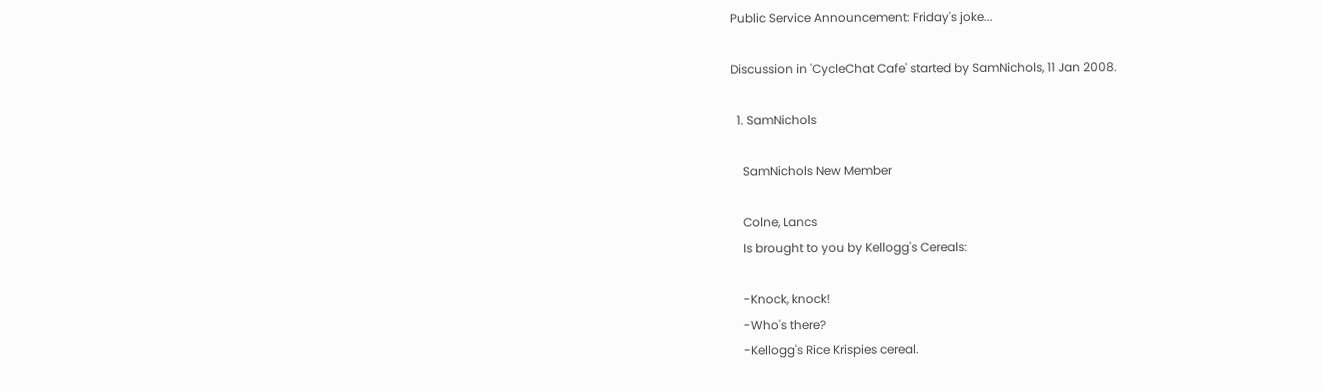Public Service Announcement: Friday's joke...

Discussion in 'CycleChat Cafe' started by SamNichols, 11 Jan 2008.

  1. SamNichols

    SamNichols New Member

    Colne, Lancs
    Is brought to you by Kellogg's Cereals:

    -Knock, knock!
    -Who's there?
    -Kellogg's Rice Krispies cereal.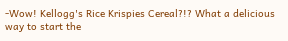-Wow! Kellogg's Rice Krispies Cereal?!? What a delicious way to start the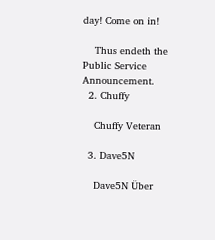day! Come on in!

    Thus endeth the Public Service Announcement.
  2. Chuffy

    Chuffy Veteran

  3. Dave5N

    Dave5N Über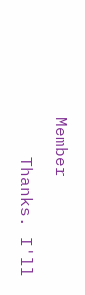Member

    Thanks. I'll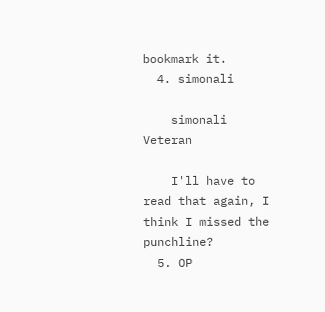bookmark it.
  4. simonali

    simonali Veteran

    I'll have to read that again, I think I missed the punchline?
  5. OP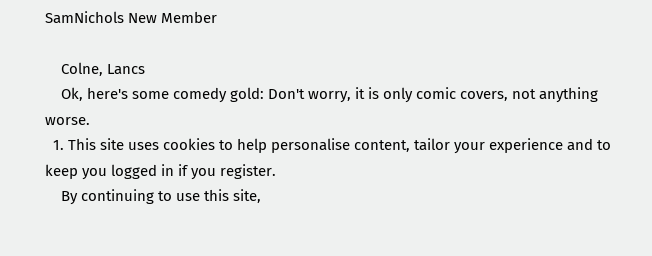SamNichols New Member

    Colne, Lancs
    Ok, here's some comedy gold: Don't worry, it is only comic covers, not anything worse.
  1. This site uses cookies to help personalise content, tailor your experience and to keep you logged in if you register.
    By continuing to use this site,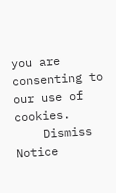you are consenting to our use of cookies.
    Dismiss Notice